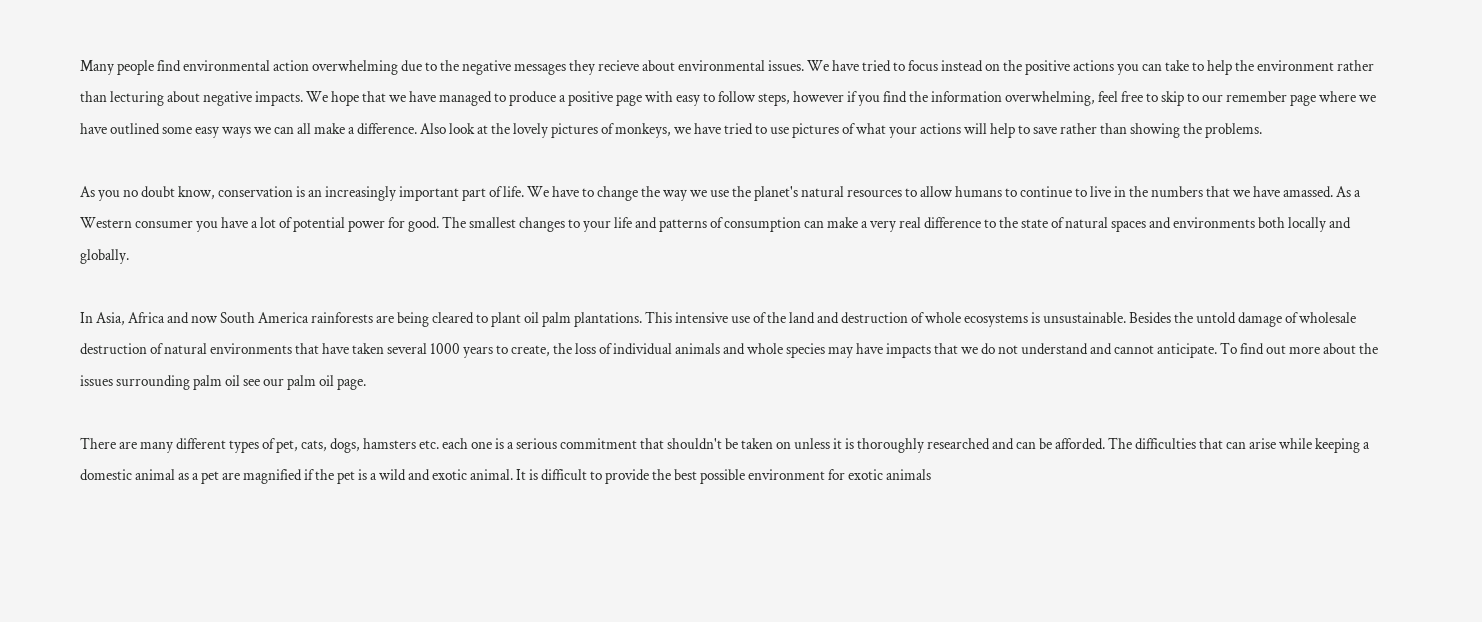Many people find environmental action overwhelming due to the negative messages they recieve about environmental issues. We have tried to focus instead on the positive actions you can take to help the environment rather than lecturing about negative impacts. We hope that we have managed to produce a positive page with easy to follow steps, however if you find the information overwhelming, feel free to skip to our remember page where we have outlined some easy ways we can all make a difference. Also look at the lovely pictures of monkeys, we have tried to use pictures of what your actions will help to save rather than showing the problems.

As you no doubt know, conservation is an increasingly important part of life. We have to change the way we use the planet's natural resources to allow humans to continue to live in the numbers that we have amassed. As a Western consumer you have a lot of potential power for good. The smallest changes to your life and patterns of consumption can make a very real difference to the state of natural spaces and environments both locally and globally.

In Asia, Africa and now South America rainforests are being cleared to plant oil palm plantations. This intensive use of the land and destruction of whole ecosystems is unsustainable. Besides the untold damage of wholesale destruction of natural environments that have taken several 1000 years to create, the loss of individual animals and whole species may have impacts that we do not understand and cannot anticipate. To find out more about the issues surrounding palm oil see our palm oil page.

There are many different types of pet, cats, dogs, hamsters etc. each one is a serious commitment that shouldn't be taken on unless it is thoroughly researched and can be afforded. The difficulties that can arise while keeping a domestic animal as a pet are magnified if the pet is a wild and exotic animal. It is difficult to provide the best possible environment for exotic animals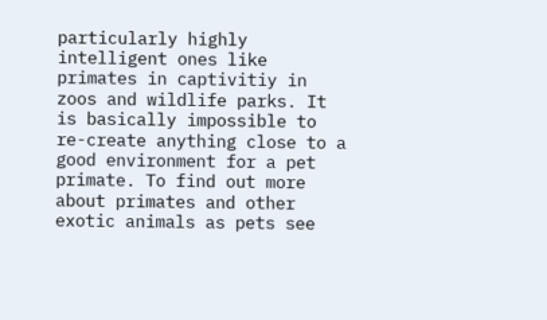particularly highly intelligent ones like primates in captivitiy in zoos and wildlife parks. It is basically impossible to re-create anything close to a good environment for a pet primate. To find out more about primates and other exotic animals as pets see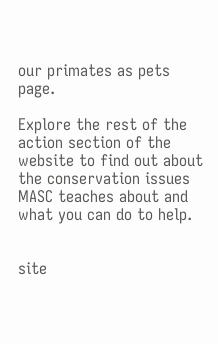our primates as pets page.

Explore the rest of the action section of the website to find out about the conservation issues MASC teaches about and what you can do to help.


site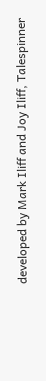developed by Mark Iliff and Joy Iliff, Talespinner